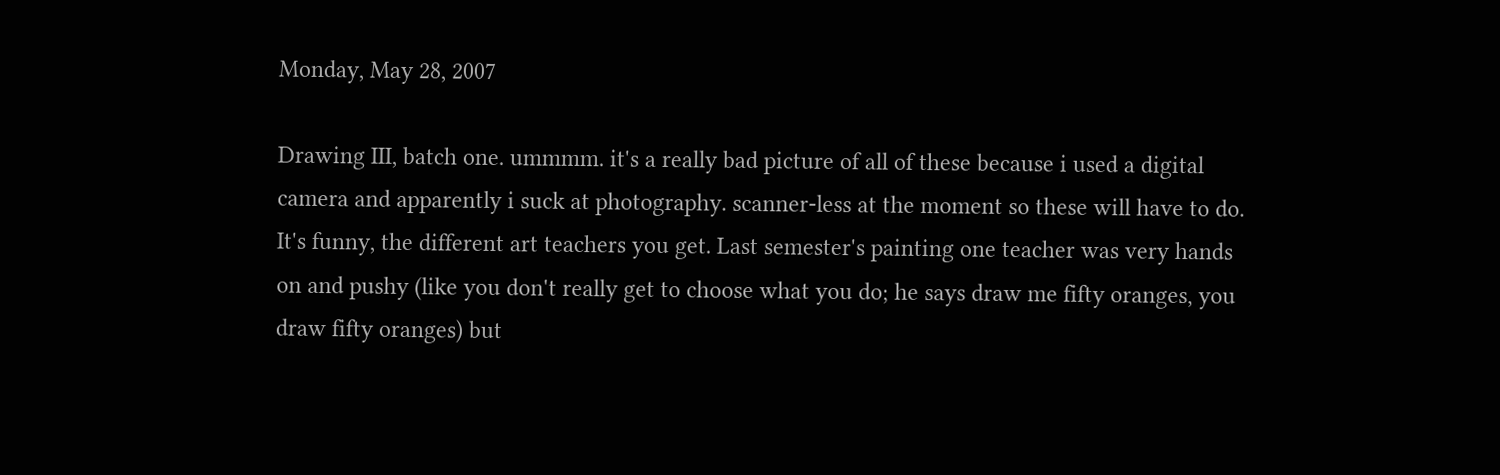Monday, May 28, 2007

Drawing III, batch one. ummmm. it's a really bad picture of all of these because i used a digital camera and apparently i suck at photography. scanner-less at the moment so these will have to do. It's funny, the different art teachers you get. Last semester's painting one teacher was very hands on and pushy (like you don't really get to choose what you do; he says draw me fifty oranges, you draw fifty oranges) but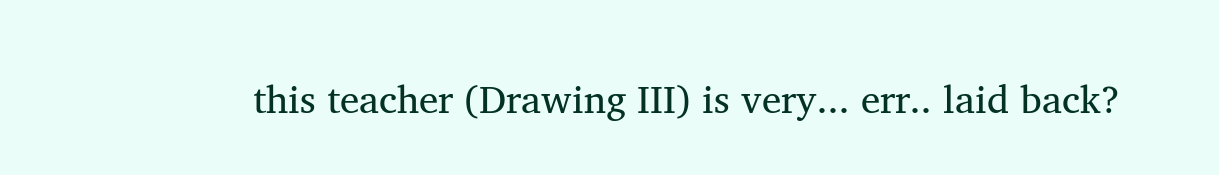this teacher (Drawing III) is very... err.. laid back?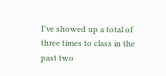I've showed up a total of three times to class in the past two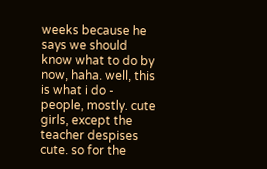weeks because he says we should know what to do by now, haha. well, this is what i do - people, mostly. cute girls, except the teacher despises cute. so for the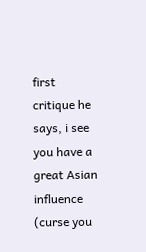first critique he says, i see you have a great Asian influence (curse you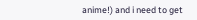anime!) and i need to get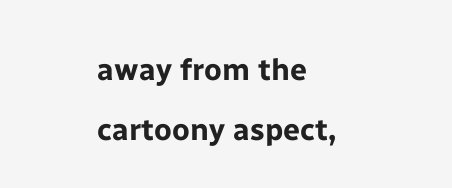away from the cartoony aspect,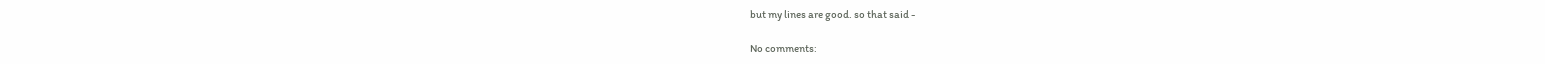but my lines are good. so that said -

No comments: